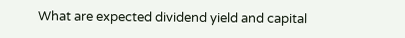What are expected dividend yield and capital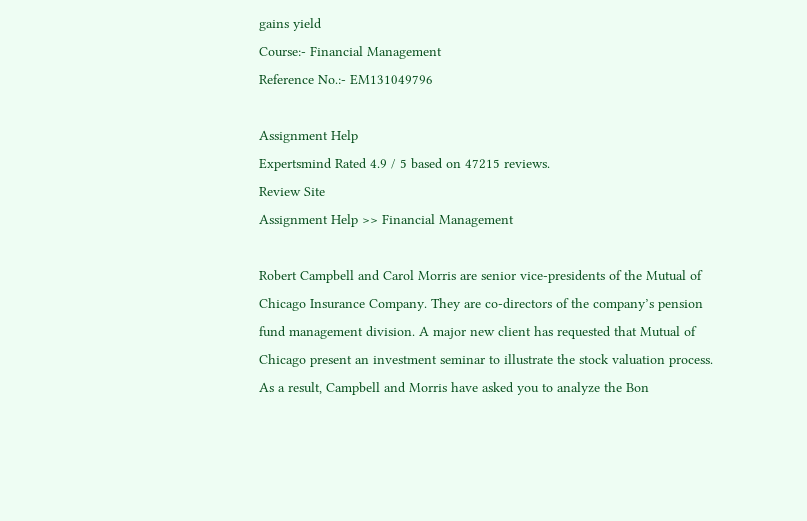gains yield
Course:- Financial Management
Reference No.:- EM131049796

Assignment Help
Expertsmind Rated 4.9 / 5 based on 47215 reviews.
Review Site
Assignment Help >> Financial Management

Robert Campbell and Carol Morris are senior vice-presidents of the Mutual of Chicago Insurance Company. They are co-directors of the company’s pension fund management division. A major new client has requested that Mutual of Chicago present an investment seminar to illustrate the stock valuation process. As a result, Campbell and Morris have asked you to analyze the Bon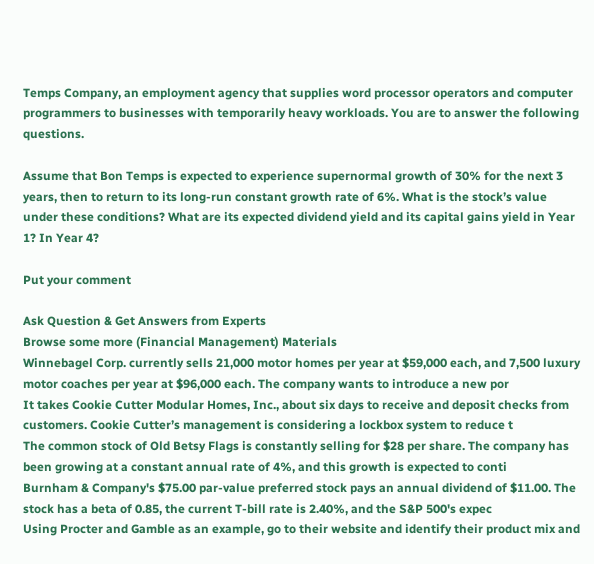Temps Company, an employment agency that supplies word processor operators and computer programmers to businesses with temporarily heavy workloads. You are to answer the following questions.

Assume that Bon Temps is expected to experience supernormal growth of 30% for the next 3 years, then to return to its long-run constant growth rate of 6%. What is the stock’s value under these conditions? What are its expected dividend yield and its capital gains yield in Year 1? In Year 4?

Put your comment

Ask Question & Get Answers from Experts
Browse some more (Financial Management) Materials
Winnebagel Corp. currently sells 21,000 motor homes per year at $59,000 each, and 7,500 luxury motor coaches per year at $96,000 each. The company wants to introduce a new por
It takes Cookie Cutter Modular Homes, Inc., about six days to receive and deposit checks from customers. Cookie Cutter’s management is considering a lockbox system to reduce t
The common stock of Old Betsy Flags is constantly selling for $28 per share. The company has been growing at a constant annual rate of 4%, and this growth is expected to conti
Burnham & Company's $75.00 par-value preferred stock pays an annual dividend of $11.00. The stock has a beta of 0.85, the current T-bill rate is 2.40%, and the S&P 500's expec
Using Procter and Gamble as an example, go to their website and identify their product mix and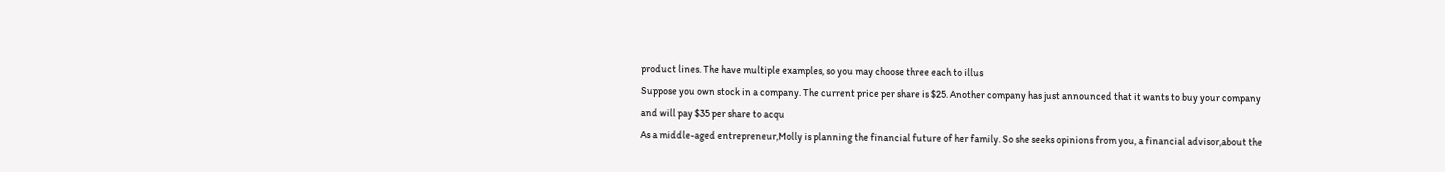product lines. The have multiple examples, so you may choose three each to illus
Suppose you own stock in a company. The current price per share is $25. Another company has just announced that it wants to buy your company and will pay $35 per share to acqu
As a middle-aged entrepreneur,Molly is planning the financial future of her family. So she seeks opinions from you, a financial advisor,about the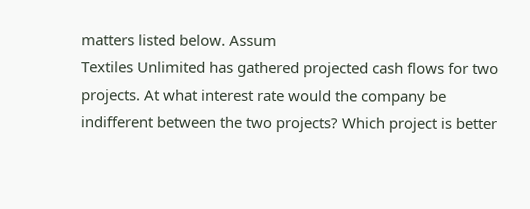matters listed below. Assum
Textiles Unlimited has gathered projected cash flows for two projects. At what interest rate would the company be indifferent between the two projects? Which project is better